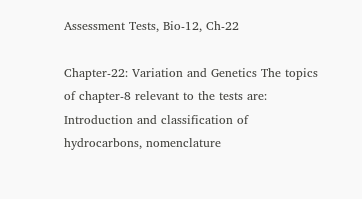Assessment Tests, Bio-12, Ch-22

Chapter-22: Variation and Genetics The topics of chapter-8 relevant to the tests are: Introduction and classification of hydrocarbons, nomenclature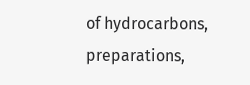of hydrocarbons, preparations,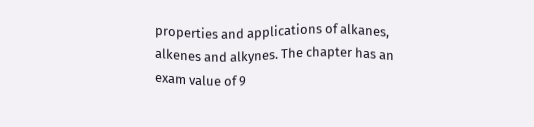properties and applications of alkanes, alkenes and alkynes. The chapter has an exam value of 9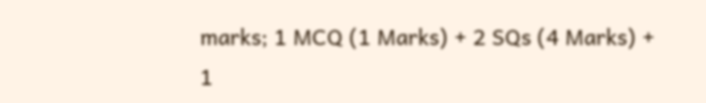marks; 1 MCQ (1 Marks) + 2 SQs (4 Marks) + 1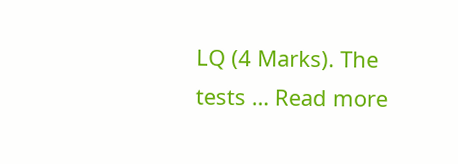LQ (4 Marks). The tests … Read more